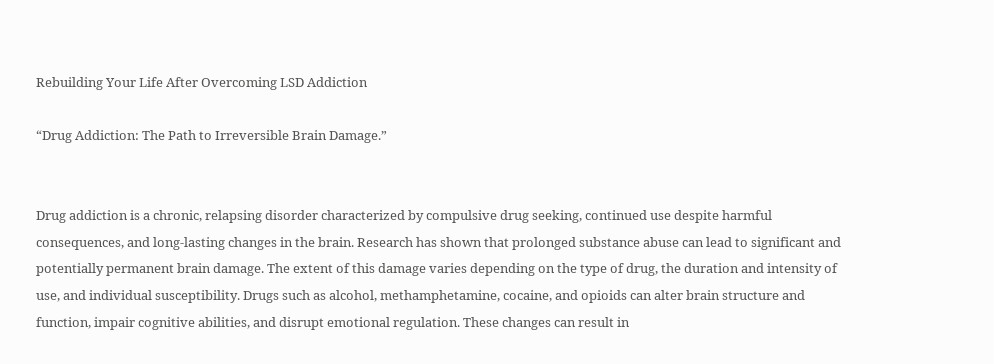Rebuilding Your Life After Overcoming LSD Addiction

“Drug Addiction: The Path to Irreversible Brain Damage.”


Drug addiction is a chronic, relapsing disorder characterized by compulsive drug seeking, continued use despite harmful consequences, and long-lasting changes in the brain. Research has shown that prolonged substance abuse can lead to significant and potentially permanent brain damage. The extent of this damage varies depending on the type of drug, the duration and intensity of use, and individual susceptibility. Drugs such as alcohol, methamphetamine, cocaine, and opioids can alter brain structure and function, impair cognitive abilities, and disrupt emotional regulation. These changes can result in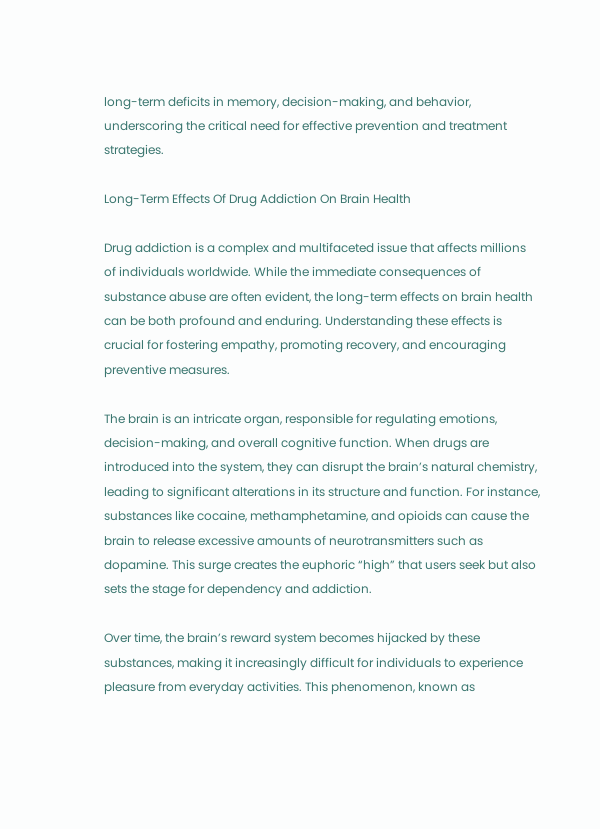long-term deficits in memory, decision-making, and behavior, underscoring the critical need for effective prevention and treatment strategies.

Long-Term Effects Of Drug Addiction On Brain Health

Drug addiction is a complex and multifaceted issue that affects millions of individuals worldwide. While the immediate consequences of substance abuse are often evident, the long-term effects on brain health can be both profound and enduring. Understanding these effects is crucial for fostering empathy, promoting recovery, and encouraging preventive measures.

The brain is an intricate organ, responsible for regulating emotions, decision-making, and overall cognitive function. When drugs are introduced into the system, they can disrupt the brain’s natural chemistry, leading to significant alterations in its structure and function. For instance, substances like cocaine, methamphetamine, and opioids can cause the brain to release excessive amounts of neurotransmitters such as dopamine. This surge creates the euphoric “high” that users seek but also sets the stage for dependency and addiction.

Over time, the brain’s reward system becomes hijacked by these substances, making it increasingly difficult for individuals to experience pleasure from everyday activities. This phenomenon, known as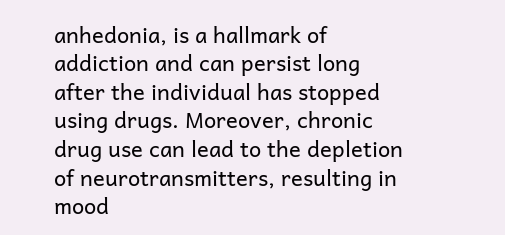anhedonia, is a hallmark of addiction and can persist long after the individual has stopped using drugs. Moreover, chronic drug use can lead to the depletion of neurotransmitters, resulting in mood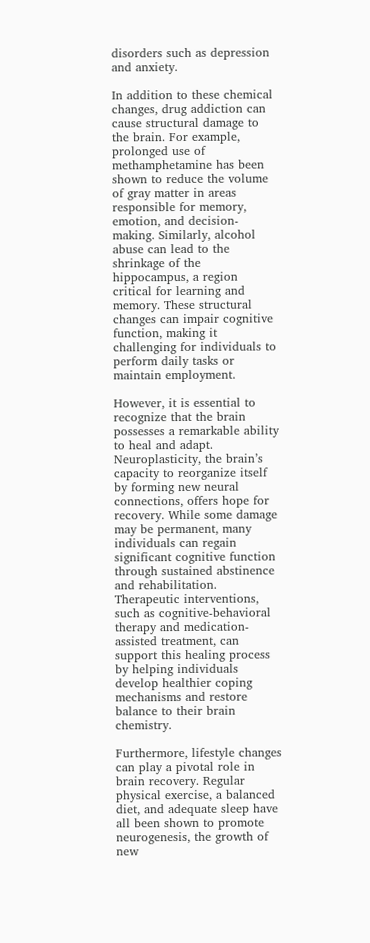disorders such as depression and anxiety.

In addition to these chemical changes, drug addiction can cause structural damage to the brain. For example, prolonged use of methamphetamine has been shown to reduce the volume of gray matter in areas responsible for memory, emotion, and decision-making. Similarly, alcohol abuse can lead to the shrinkage of the hippocampus, a region critical for learning and memory. These structural changes can impair cognitive function, making it challenging for individuals to perform daily tasks or maintain employment.

However, it is essential to recognize that the brain possesses a remarkable ability to heal and adapt. Neuroplasticity, the brain’s capacity to reorganize itself by forming new neural connections, offers hope for recovery. While some damage may be permanent, many individuals can regain significant cognitive function through sustained abstinence and rehabilitation. Therapeutic interventions, such as cognitive-behavioral therapy and medication-assisted treatment, can support this healing process by helping individuals develop healthier coping mechanisms and restore balance to their brain chemistry.

Furthermore, lifestyle changes can play a pivotal role in brain recovery. Regular physical exercise, a balanced diet, and adequate sleep have all been shown to promote neurogenesis, the growth of new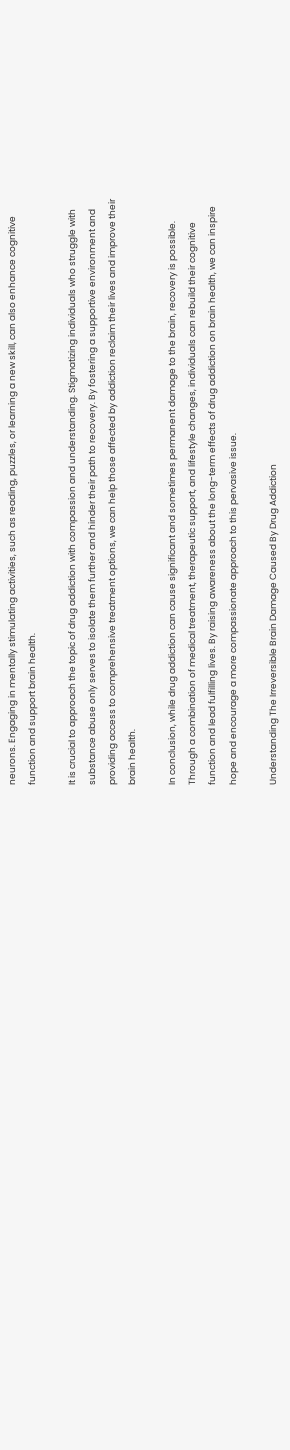neurons. Engaging in mentally stimulating activities, such as reading, puzzles, or learning a new skill, can also enhance cognitive function and support brain health.

It is crucial to approach the topic of drug addiction with compassion and understanding. Stigmatizing individuals who struggle with substance abuse only serves to isolate them further and hinder their path to recovery. By fostering a supportive environment and providing access to comprehensive treatment options, we can help those affected by addiction reclaim their lives and improve their brain health.

In conclusion, while drug addiction can cause significant and sometimes permanent damage to the brain, recovery is possible. Through a combination of medical treatment, therapeutic support, and lifestyle changes, individuals can rebuild their cognitive function and lead fulfilling lives. By raising awareness about the long-term effects of drug addiction on brain health, we can inspire hope and encourage a more compassionate approach to this pervasive issue.

Understanding The Irreversible Brain Damage Caused By Drug Addiction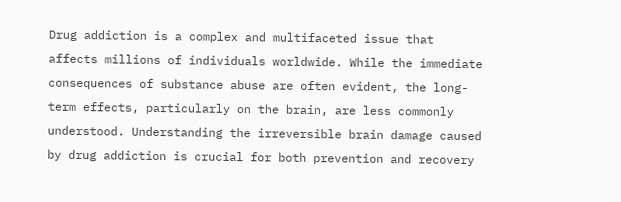Drug addiction is a complex and multifaceted issue that affects millions of individuals worldwide. While the immediate consequences of substance abuse are often evident, the long-term effects, particularly on the brain, are less commonly understood. Understanding the irreversible brain damage caused by drug addiction is crucial for both prevention and recovery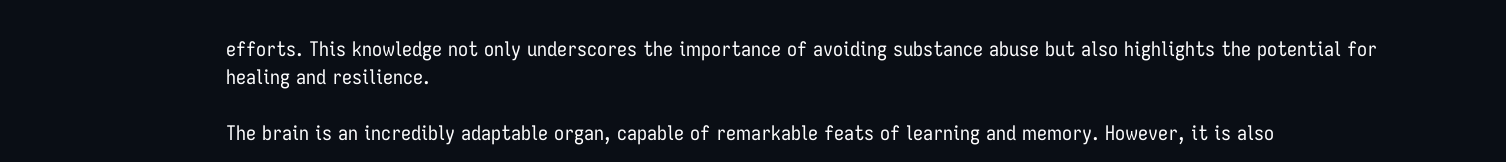efforts. This knowledge not only underscores the importance of avoiding substance abuse but also highlights the potential for healing and resilience.

The brain is an incredibly adaptable organ, capable of remarkable feats of learning and memory. However, it is also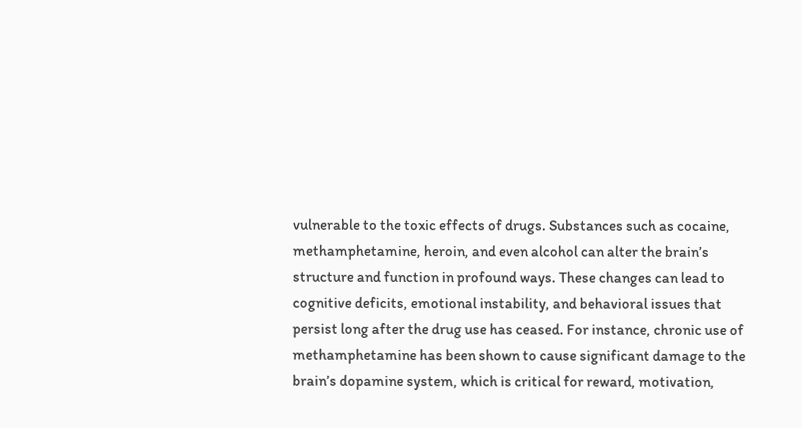vulnerable to the toxic effects of drugs. Substances such as cocaine, methamphetamine, heroin, and even alcohol can alter the brain’s structure and function in profound ways. These changes can lead to cognitive deficits, emotional instability, and behavioral issues that persist long after the drug use has ceased. For instance, chronic use of methamphetamine has been shown to cause significant damage to the brain’s dopamine system, which is critical for reward, motivation,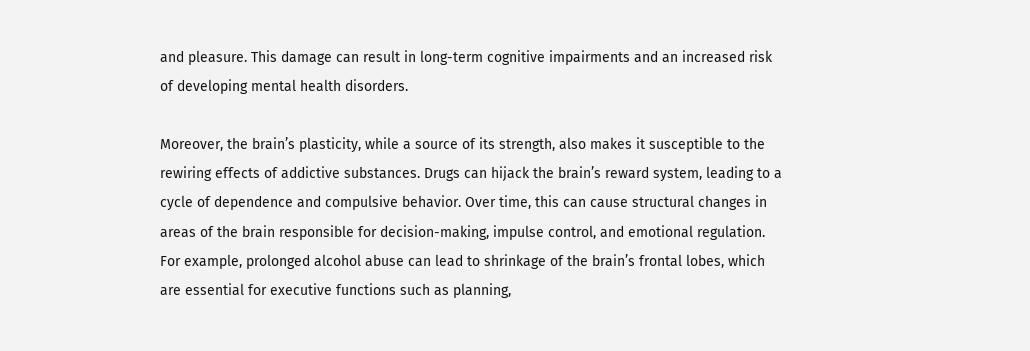and pleasure. This damage can result in long-term cognitive impairments and an increased risk of developing mental health disorders.

Moreover, the brain’s plasticity, while a source of its strength, also makes it susceptible to the rewiring effects of addictive substances. Drugs can hijack the brain’s reward system, leading to a cycle of dependence and compulsive behavior. Over time, this can cause structural changes in areas of the brain responsible for decision-making, impulse control, and emotional regulation. For example, prolonged alcohol abuse can lead to shrinkage of the brain’s frontal lobes, which are essential for executive functions such as planning,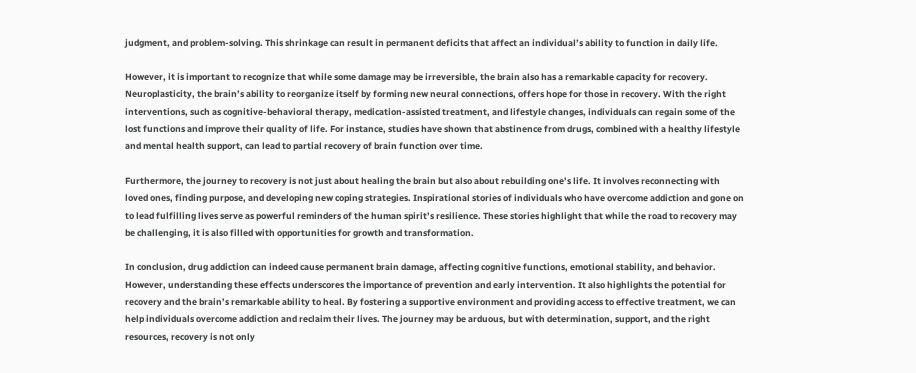judgment, and problem-solving. This shrinkage can result in permanent deficits that affect an individual’s ability to function in daily life.

However, it is important to recognize that while some damage may be irreversible, the brain also has a remarkable capacity for recovery. Neuroplasticity, the brain’s ability to reorganize itself by forming new neural connections, offers hope for those in recovery. With the right interventions, such as cognitive-behavioral therapy, medication-assisted treatment, and lifestyle changes, individuals can regain some of the lost functions and improve their quality of life. For instance, studies have shown that abstinence from drugs, combined with a healthy lifestyle and mental health support, can lead to partial recovery of brain function over time.

Furthermore, the journey to recovery is not just about healing the brain but also about rebuilding one’s life. It involves reconnecting with loved ones, finding purpose, and developing new coping strategies. Inspirational stories of individuals who have overcome addiction and gone on to lead fulfilling lives serve as powerful reminders of the human spirit’s resilience. These stories highlight that while the road to recovery may be challenging, it is also filled with opportunities for growth and transformation.

In conclusion, drug addiction can indeed cause permanent brain damage, affecting cognitive functions, emotional stability, and behavior. However, understanding these effects underscores the importance of prevention and early intervention. It also highlights the potential for recovery and the brain’s remarkable ability to heal. By fostering a supportive environment and providing access to effective treatment, we can help individuals overcome addiction and reclaim their lives. The journey may be arduous, but with determination, support, and the right resources, recovery is not only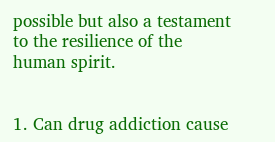possible but also a testament to the resilience of the human spirit.


1. Can drug addiction cause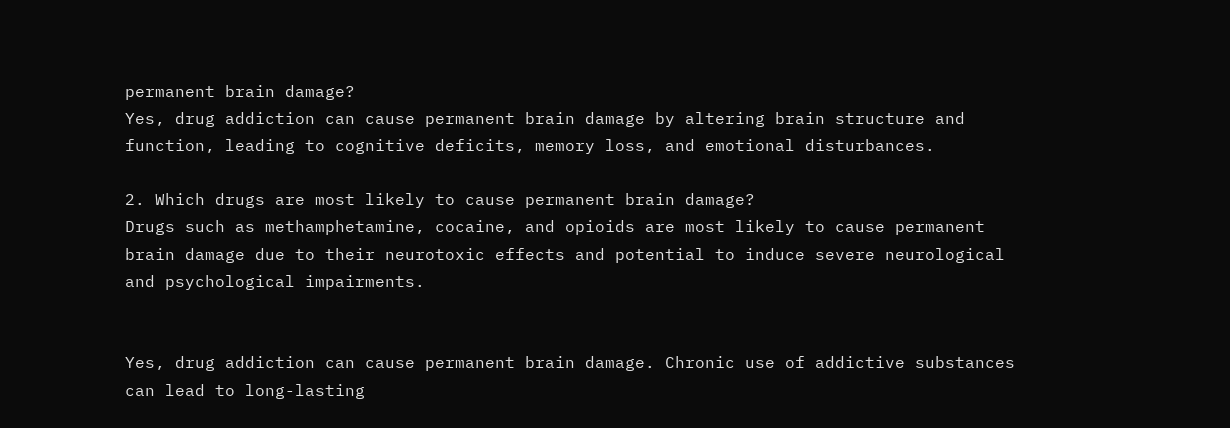permanent brain damage?
Yes, drug addiction can cause permanent brain damage by altering brain structure and function, leading to cognitive deficits, memory loss, and emotional disturbances.

2. Which drugs are most likely to cause permanent brain damage?
Drugs such as methamphetamine, cocaine, and opioids are most likely to cause permanent brain damage due to their neurotoxic effects and potential to induce severe neurological and psychological impairments.


Yes, drug addiction can cause permanent brain damage. Chronic use of addictive substances can lead to long-lasting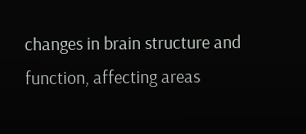changes in brain structure and function, affecting areas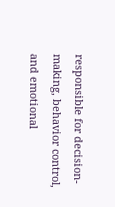responsible for decision-making, behavior control, and emotional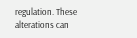regulation. These alterations can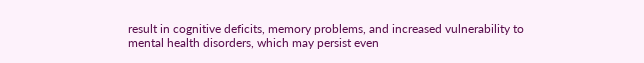result in cognitive deficits, memory problems, and increased vulnerability to mental health disorders, which may persist even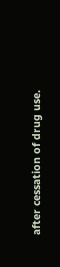after cessation of drug use.